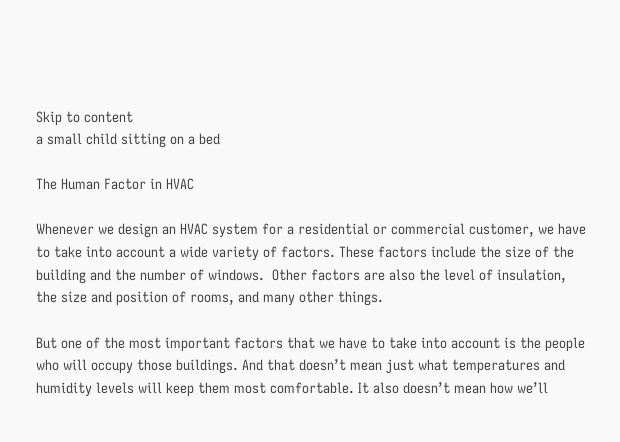Skip to content
a small child sitting on a bed

The Human Factor in HVAC

Whenever we design an HVAC system for a residential or commercial customer, we have to take into account a wide variety of factors. These factors include the size of the building and the number of windows.  Other factors are also the level of insulation, the size and position of rooms, and many other things.

But one of the most important factors that we have to take into account is the people who will occupy those buildings. And that doesn’t mean just what temperatures and humidity levels will keep them most comfortable. It also doesn’t mean how we’ll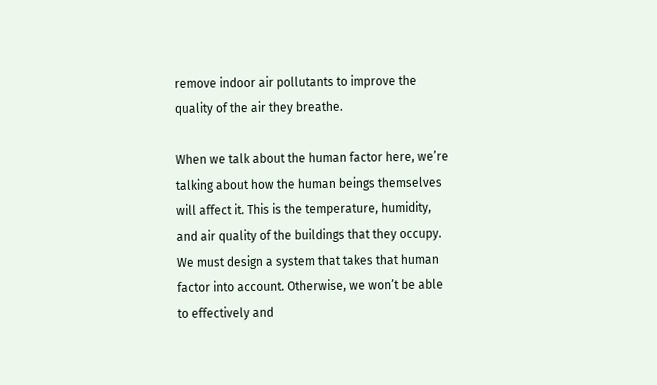remove indoor air pollutants to improve the quality of the air they breathe.

When we talk about the human factor here, we’re talking about how the human beings themselves will affect it. This is the temperature, humidity, and air quality of the buildings that they occupy. We must design a system that takes that human factor into account. Otherwise, we won’t be able to effectively and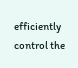efficiently control the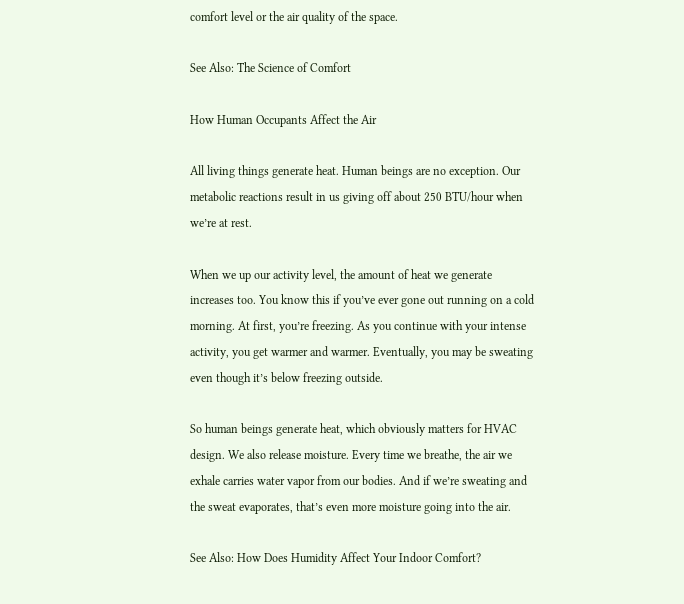comfort level or the air quality of the space.

See Also: The Science of Comfort

How Human Occupants Affect the Air

All living things generate heat. Human beings are no exception. Our metabolic reactions result in us giving off about 250 BTU/hour when we’re at rest.

When we up our activity level, the amount of heat we generate increases too. You know this if you’ve ever gone out running on a cold morning. At first, you’re freezing. As you continue with your intense activity, you get warmer and warmer. Eventually, you may be sweating even though it’s below freezing outside.

So human beings generate heat, which obviously matters for HVAC design. We also release moisture. Every time we breathe, the air we exhale carries water vapor from our bodies. And if we’re sweating and the sweat evaporates, that’s even more moisture going into the air.

See Also: How Does Humidity Affect Your Indoor Comfort?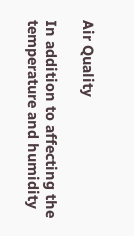Air Quality

In addition to affecting the temperature and humidity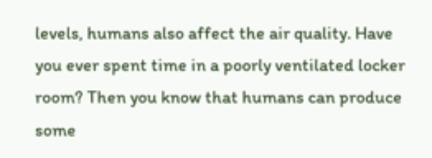levels, humans also affect the air quality. Have you ever spent time in a poorly ventilated locker room? Then you know that humans can produce some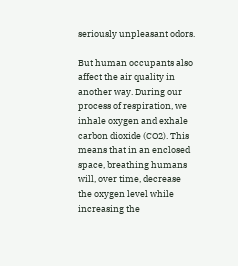seriously unpleasant odors.

But human occupants also affect the air quality in another way. During our process of respiration, we inhale oxygen and exhale carbon dioxide (CO2). This means that in an enclosed space, breathing humans will, over time, decrease the oxygen level while increasing the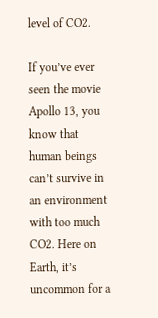level of CO2.

If you’ve ever seen the movie Apollo 13, you know that human beings can’t survive in an environment with too much CO2. Here on Earth, it’s uncommon for a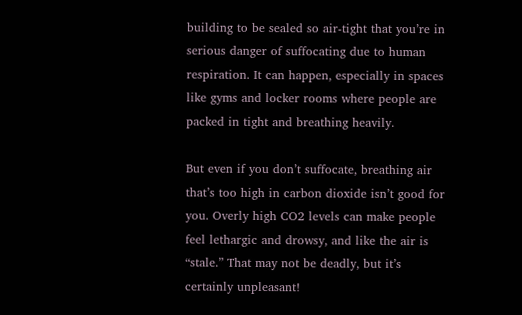building to be sealed so air-tight that you’re in serious danger of suffocating due to human respiration. It can happen, especially in spaces like gyms and locker rooms where people are packed in tight and breathing heavily.

But even if you don’t suffocate, breathing air that’s too high in carbon dioxide isn’t good for you. Overly high CO2 levels can make people feel lethargic and drowsy, and like the air is “stale.” That may not be deadly, but it’s certainly unpleasant!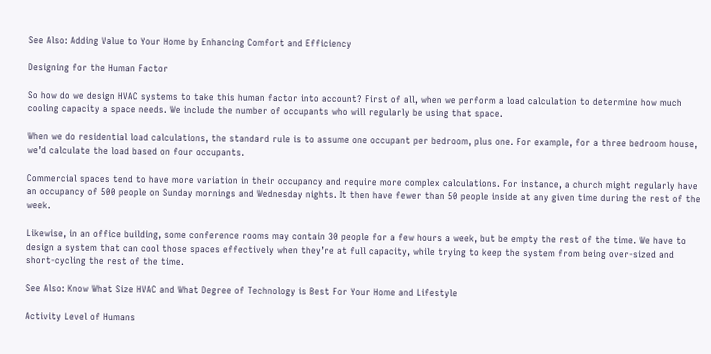See Also: Adding Value to Your Home by Enhancing Comfort and Efficiency

Designing for the Human Factor

So how do we design HVAC systems to take this human factor into account? First of all, when we perform a load calculation to determine how much cooling capacity a space needs. We include the number of occupants who will regularly be using that space.

When we do residential load calculations, the standard rule is to assume one occupant per bedroom, plus one. For example, for a three bedroom house, we’d calculate the load based on four occupants.

Commercial spaces tend to have more variation in their occupancy and require more complex calculations. For instance, a church might regularly have an occupancy of 500 people on Sunday mornings and Wednesday nights. It then have fewer than 50 people inside at any given time during the rest of the week.

Likewise, in an office building, some conference rooms may contain 30 people for a few hours a week, but be empty the rest of the time. We have to design a system that can cool those spaces effectively when they’re at full capacity, while trying to keep the system from being over-sized and short-cycling the rest of the time.

See Also: Know What Size HVAC and What Degree of Technology is Best For Your Home and Lifestyle

Activity Level of Humans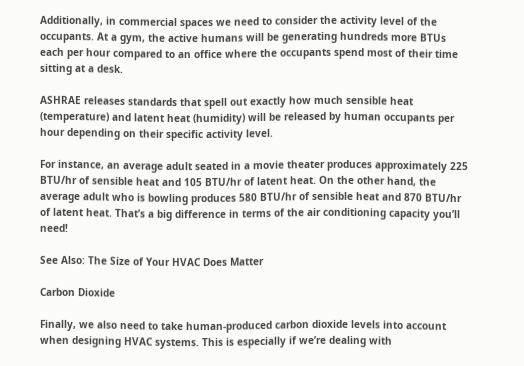Additionally, in commercial spaces we need to consider the activity level of the occupants. At a gym, the active humans will be generating hundreds more BTUs each per hour compared to an office where the occupants spend most of their time sitting at a desk.

ASHRAE releases standards that spell out exactly how much sensible heat (temperature) and latent heat (humidity) will be released by human occupants per hour depending on their specific activity level.

For instance, an average adult seated in a movie theater produces approximately 225 BTU/hr of sensible heat and 105 BTU/hr of latent heat. On the other hand, the average adult who is bowling produces 580 BTU/hr of sensible heat and 870 BTU/hr of latent heat. That’s a big difference in terms of the air conditioning capacity you’ll need!

See Also: The Size of Your HVAC Does Matter

Carbon Dioxide

Finally, we also need to take human-produced carbon dioxide levels into account when designing HVAC systems. This is especially if we’re dealing with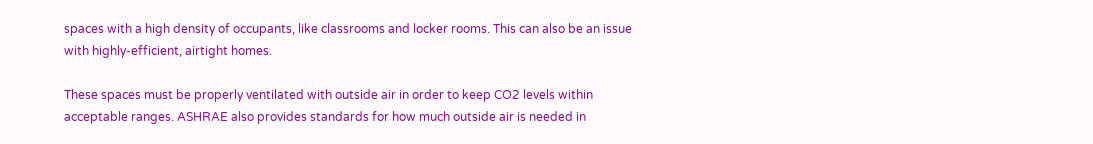spaces with a high density of occupants, like classrooms and locker rooms. This can also be an issue with highly-efficient, airtight homes.

These spaces must be properly ventilated with outside air in order to keep CO2 levels within acceptable ranges. ASHRAE also provides standards for how much outside air is needed in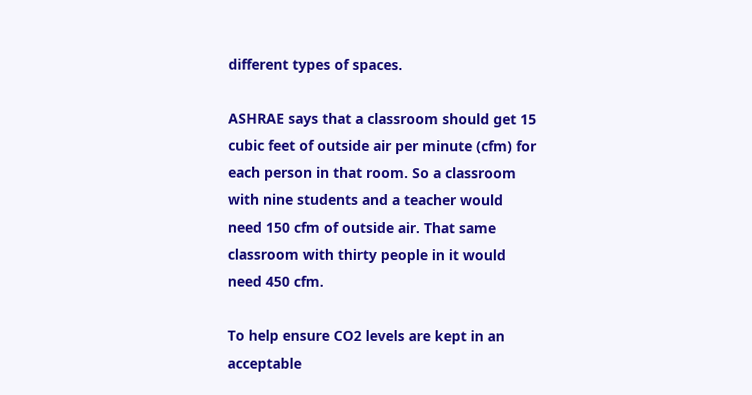different types of spaces.

ASHRAE says that a classroom should get 15 cubic feet of outside air per minute (cfm) for each person in that room. So a classroom with nine students and a teacher would need 150 cfm of outside air. That same classroom with thirty people in it would need 450 cfm.

To help ensure CO2 levels are kept in an acceptable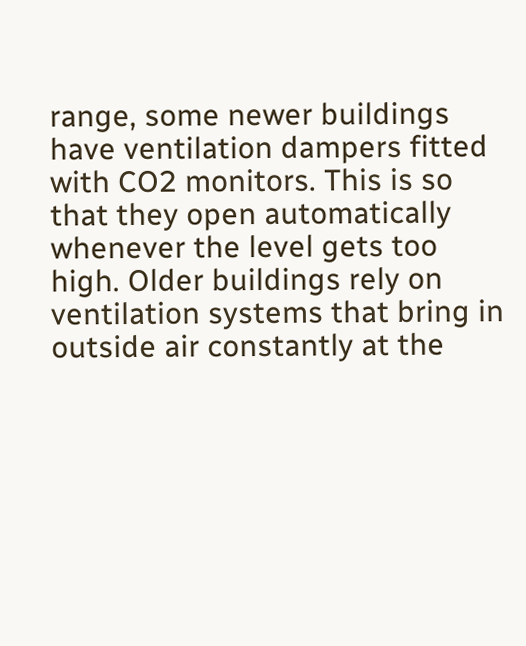range, some newer buildings have ventilation dampers fitted with CO2 monitors. This is so that they open automatically whenever the level gets too high. Older buildings rely on ventilation systems that bring in outside air constantly at the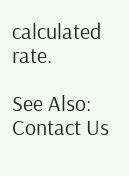calculated rate.

See Also: Contact Us